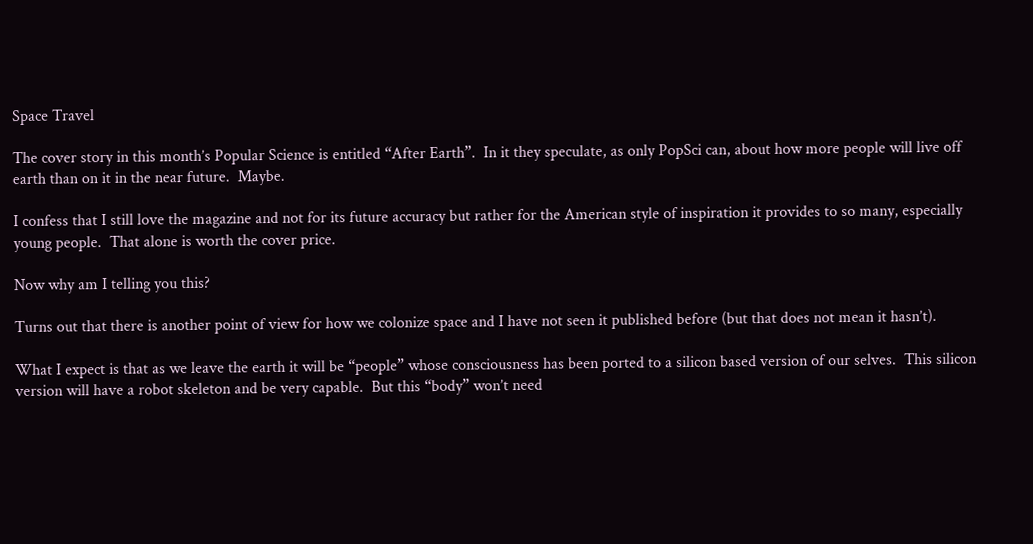Space Travel

The cover story in this month’s Popular Science is entitled “After Earth”.  In it they speculate, as only PopSci can, about how more people will live off earth than on it in the near future.  Maybe.

I confess that I still love the magazine and not for its future accuracy but rather for the American style of inspiration it provides to so many, especially young people.  That alone is worth the cover price.

Now why am I telling you this?

Turns out that there is another point of view for how we colonize space and I have not seen it published before (but that does not mean it hasn’t).

What I expect is that as we leave the earth it will be “people” whose consciousness has been ported to a silicon based version of our selves.  This silicon version will have a robot skeleton and be very capable.  But this “body” won’t need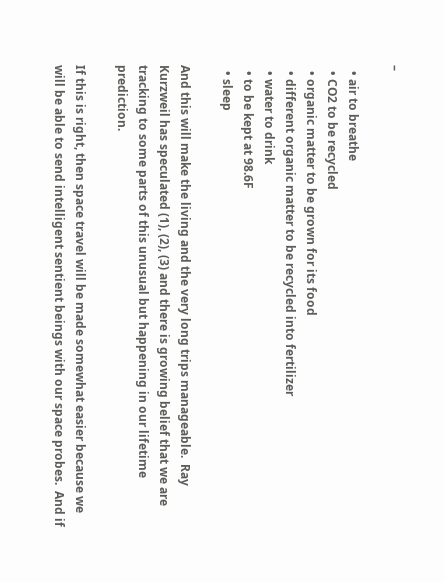–

  • air to breathe
  • CO2 to be recycled
  • organic matter to be grown for its food
  • different organic matter to be recycled into fertilizer
  • water to drink
  • to be kept at 98.6F
  • sleep

And this will make the living and the very long trips manageable.  Ray Kurzweil has speculated (1), (2), (3) and there is growing belief that we are tracking to some parts of this unusual but happening in our lifetime prediction.

If this is right, then space travel will be made somewhat easier because we will be able to send intelligent sentient beings with our space probes.  And if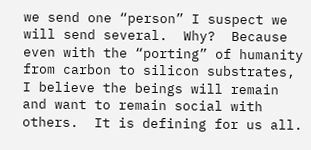we send one “person” I suspect we will send several.  Why?  Because even with the “porting” of humanity from carbon to silicon substrates, I believe the beings will remain and want to remain social with others.  It is defining for us all.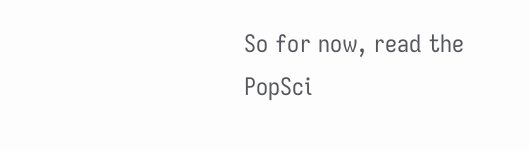So for now, read the PopSci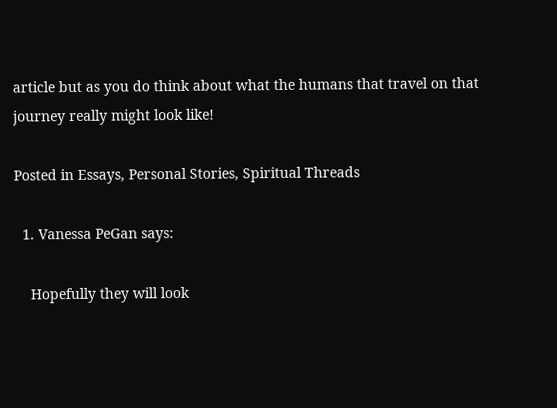article but as you do think about what the humans that travel on that journey really might look like!

Posted in Essays, Personal Stories, Spiritual Threads

  1. Vanessa PeGan says:

    Hopefully they will look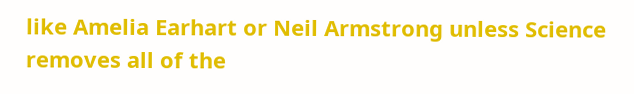like Amelia Earhart or Neil Armstrong unless Science removes all of the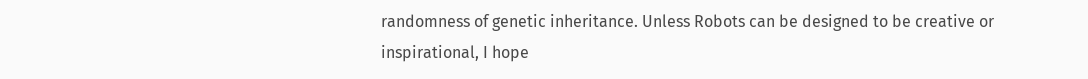randomness of genetic inheritance. Unless Robots can be designed to be creative or inspirational, I hope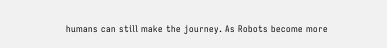humans can still make the journey. As Robots become more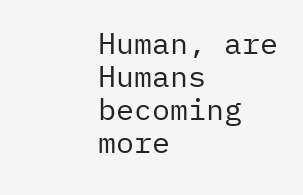Human, are Humans becoming more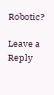Robotic?

Leave a Reply